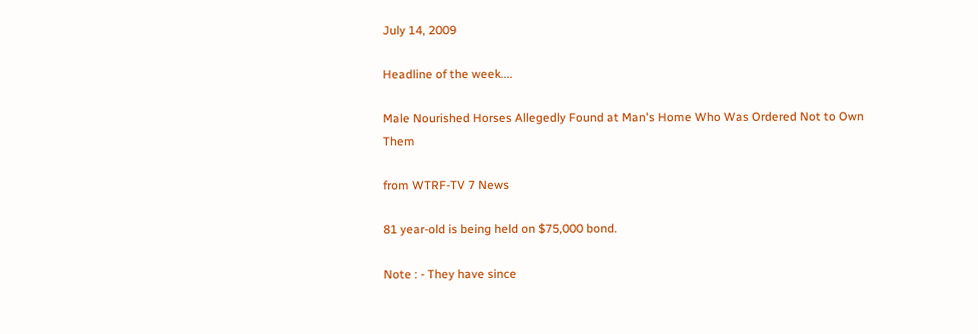July 14, 2009

Headline of the week....

Male Nourished Horses Allegedly Found at Man's Home Who Was Ordered Not to Own Them

from WTRF-TV 7 News

81 year-old is being held on $75,000 bond.

Note : - They have since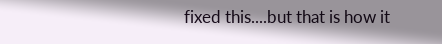fixed this....but that is how it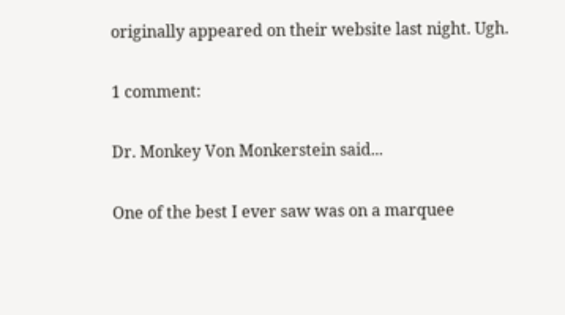originally appeared on their website last night. Ugh.

1 comment:

Dr. Monkey Von Monkerstein said...

One of the best I ever saw was on a marquee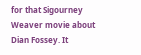for that Sigourney Weaver movie about Dian Fossey. It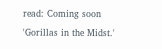read: Coming soon 'Gorillas in the Midst.'